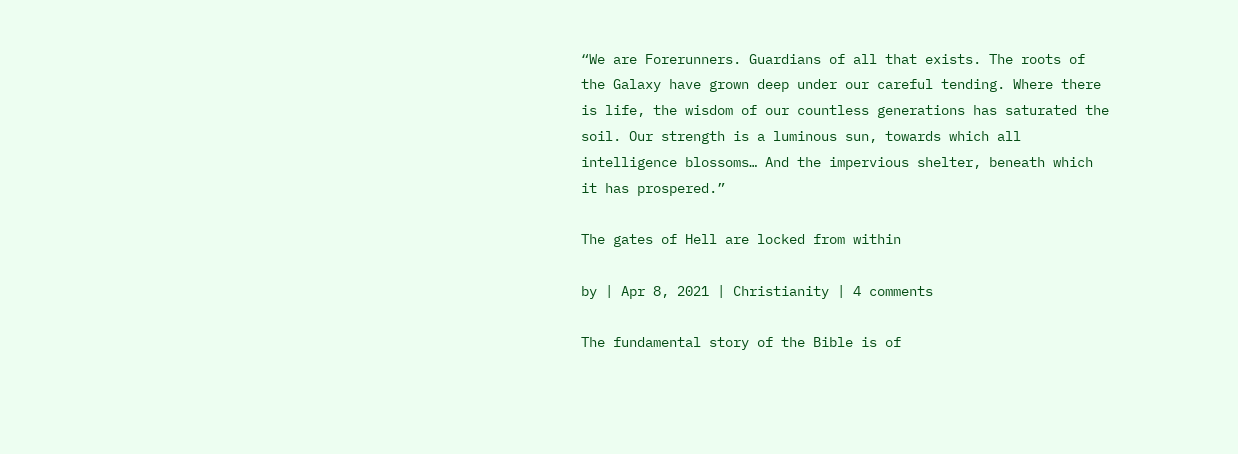“We are Forerunners. Guardians of all that exists. The roots of the Galaxy have grown deep under our careful tending. Where there is life, the wisdom of our countless generations has saturated the soil. Our strength is a luminous sun, towards which all intelligence blossoms… And the impervious shelter, beneath which it has prospered.”

The gates of Hell are locked from within

by | Apr 8, 2021 | Christianity | 4 comments

The fundamental story of the Bible is of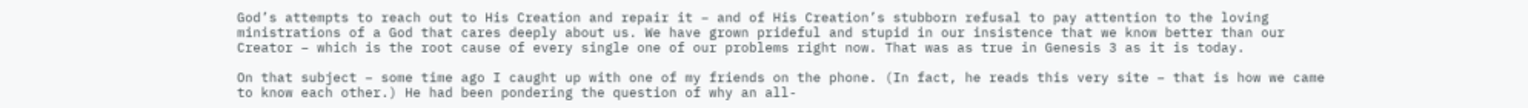God’s attempts to reach out to His Creation and repair it – and of His Creation’s stubborn refusal to pay attention to the loving ministrations of a God that cares deeply about us. We have grown prideful and stupid in our insistence that we know better than our Creator – which is the root cause of every single one of our problems right now. That was as true in Genesis 3 as it is today.

On that subject – some time ago I caught up with one of my friends on the phone. (In fact, he reads this very site – that is how we came to know each other.) He had been pondering the question of why an all-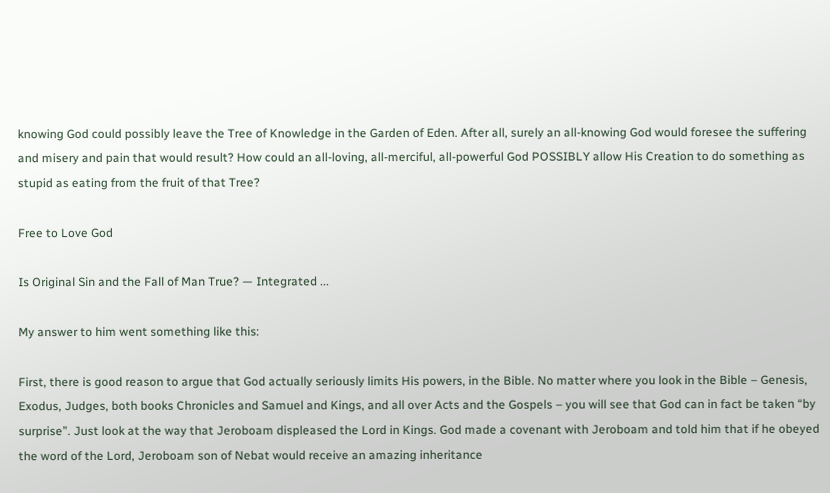knowing God could possibly leave the Tree of Knowledge in the Garden of Eden. After all, surely an all-knowing God would foresee the suffering and misery and pain that would result? How could an all-loving, all-merciful, all-powerful God POSSIBLY allow His Creation to do something as stupid as eating from the fruit of that Tree?

Free to Love God

Is Original Sin and the Fall of Man True? — Integrated ...

My answer to him went something like this:

First, there is good reason to argue that God actually seriously limits His powers, in the Bible. No matter where you look in the Bible – Genesis, Exodus, Judges, both books Chronicles and Samuel and Kings, and all over Acts and the Gospels – you will see that God can in fact be taken “by surprise”. Just look at the way that Jeroboam displeased the Lord in Kings. God made a covenant with Jeroboam and told him that if he obeyed the word of the Lord, Jeroboam son of Nebat would receive an amazing inheritance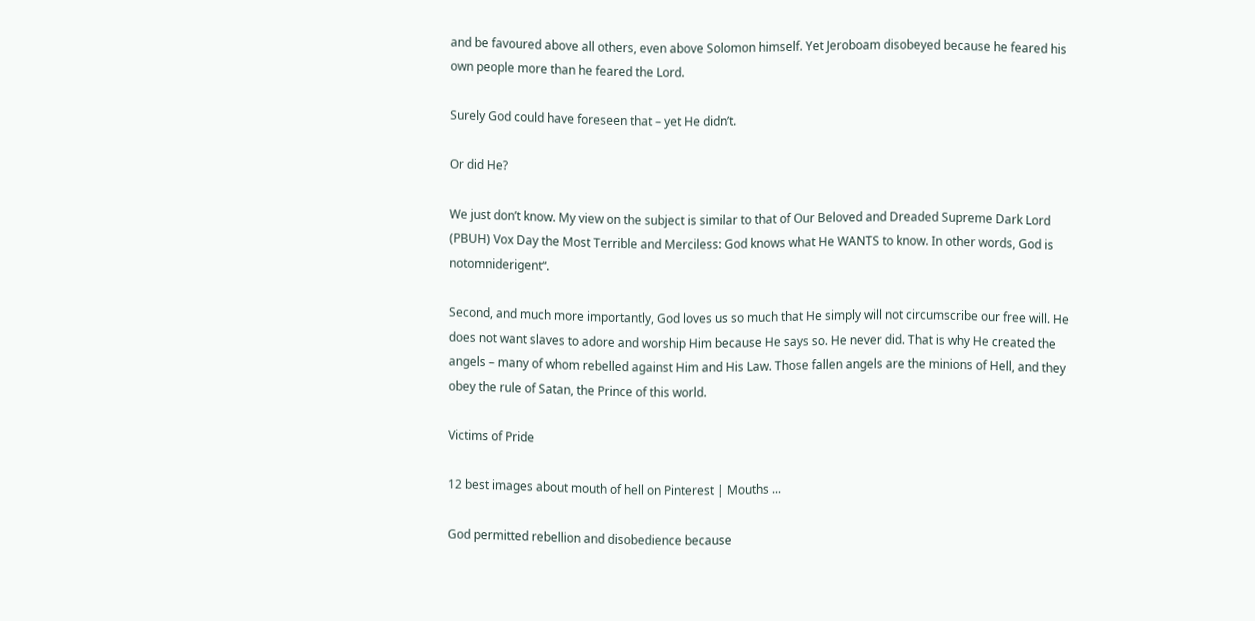and be favoured above all others, even above Solomon himself. Yet Jeroboam disobeyed because he feared his own people more than he feared the Lord.

Surely God could have foreseen that – yet He didn’t.

Or did He?

We just don’t know. My view on the subject is similar to that of Our Beloved and Dreaded Supreme Dark Lord (PBUH) Vox Day the Most Terrible and Merciless: God knows what He WANTS to know. In other words, God is notomniderigent“.

Second, and much more importantly, God loves us so much that He simply will not circumscribe our free will. He does not want slaves to adore and worship Him because He says so. He never did. That is why He created the angels – many of whom rebelled against Him and His Law. Those fallen angels are the minions of Hell, and they obey the rule of Satan, the Prince of this world.

Victims of Pride

12 best images about mouth of hell on Pinterest | Mouths ...

God permitted rebellion and disobedience because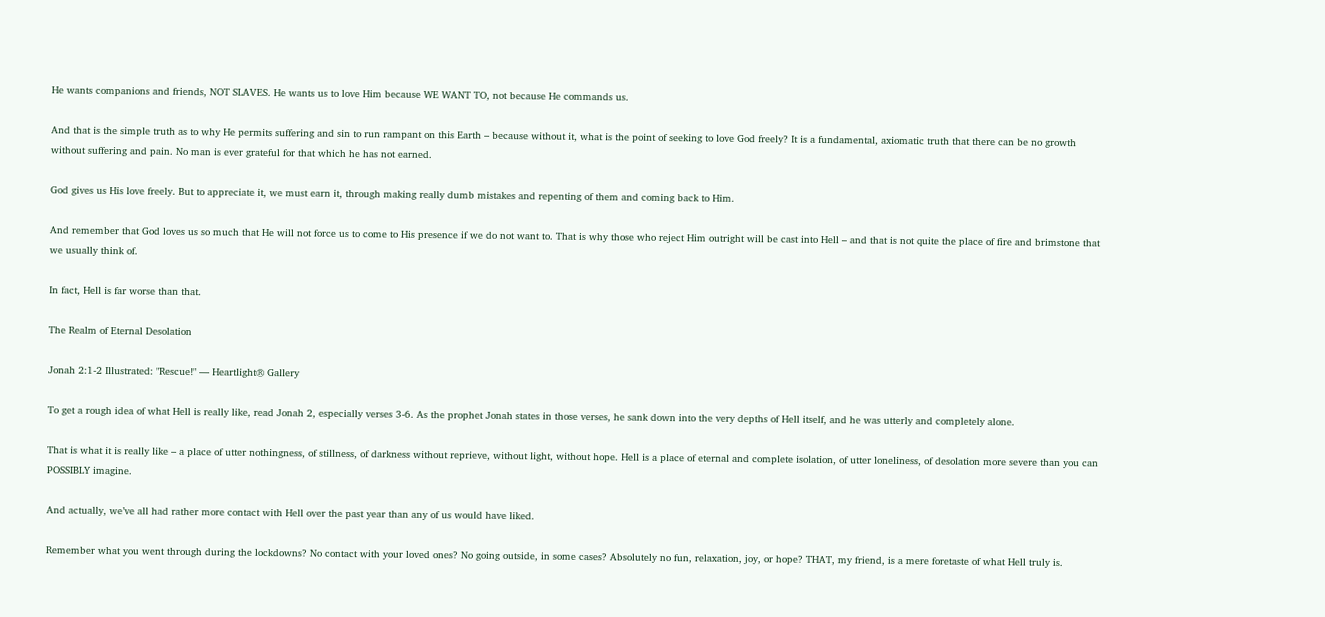He wants companions and friends, NOT SLAVES. He wants us to love Him because WE WANT TO, not because He commands us.

And that is the simple truth as to why He permits suffering and sin to run rampant on this Earth – because without it, what is the point of seeking to love God freely? It is a fundamental, axiomatic truth that there can be no growth without suffering and pain. No man is ever grateful for that which he has not earned.

God gives us His love freely. But to appreciate it, we must earn it, through making really dumb mistakes and repenting of them and coming back to Him.

And remember that God loves us so much that He will not force us to come to His presence if we do not want to. That is why those who reject Him outright will be cast into Hell – and that is not quite the place of fire and brimstone that we usually think of.

In fact, Hell is far worse than that.

The Realm of Eternal Desolation

Jonah 2:1-2 Illustrated: "Rescue!" — Heartlight® Gallery

To get a rough idea of what Hell is really like, read Jonah 2, especially verses 3-6. As the prophet Jonah states in those verses, he sank down into the very depths of Hell itself, and he was utterly and completely alone.

That is what it is really like – a place of utter nothingness, of stillness, of darkness without reprieve, without light, without hope. Hell is a place of eternal and complete isolation, of utter loneliness, of desolation more severe than you can POSSIBLY imagine.

And actually, we’ve all had rather more contact with Hell over the past year than any of us would have liked.

Remember what you went through during the lockdowns? No contact with your loved ones? No going outside, in some cases? Absolutely no fun, relaxation, joy, or hope? THAT, my friend, is a mere foretaste of what Hell truly is.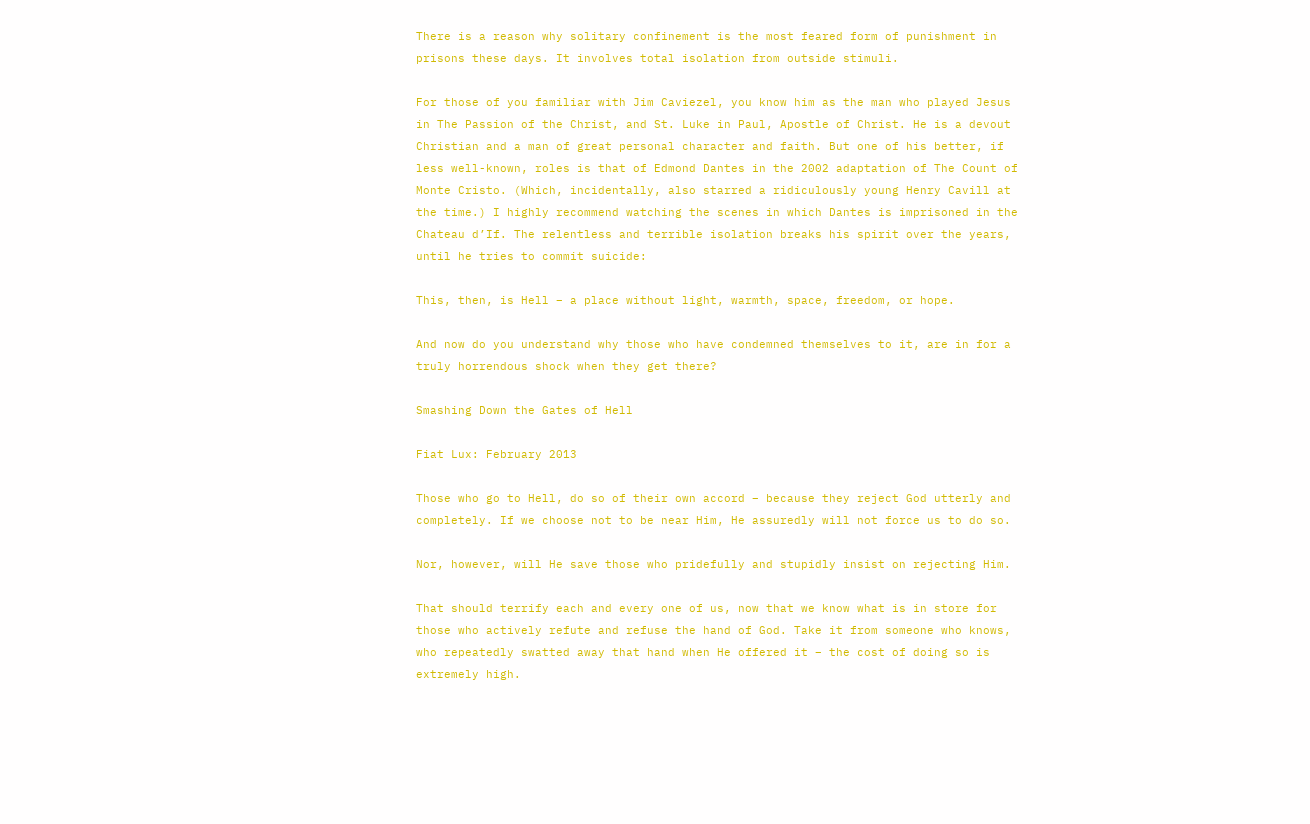There is a reason why solitary confinement is the most feared form of punishment in prisons these days. It involves total isolation from outside stimuli.

For those of you familiar with Jim Caviezel, you know him as the man who played Jesus in The Passion of the Christ, and St. Luke in Paul, Apostle of Christ. He is a devout Christian and a man of great personal character and faith. But one of his better, if less well-known, roles is that of Edmond Dantes in the 2002 adaptation of The Count of Monte Cristo. (Which, incidentally, also starred a ridiculously young Henry Cavill at the time.) I highly recommend watching the scenes in which Dantes is imprisoned in the Chateau d’If. The relentless and terrible isolation breaks his spirit over the years, until he tries to commit suicide:

This, then, is Hell – a place without light, warmth, space, freedom, or hope.

And now do you understand why those who have condemned themselves to it, are in for a truly horrendous shock when they get there?

Smashing Down the Gates of Hell

Fiat Lux: February 2013

Those who go to Hell, do so of their own accord – because they reject God utterly and completely. If we choose not to be near Him, He assuredly will not force us to do so.

Nor, however, will He save those who pridefully and stupidly insist on rejecting Him.

That should terrify each and every one of us, now that we know what is in store for those who actively refute and refuse the hand of God. Take it from someone who knows, who repeatedly swatted away that hand when He offered it – the cost of doing so is extremely high.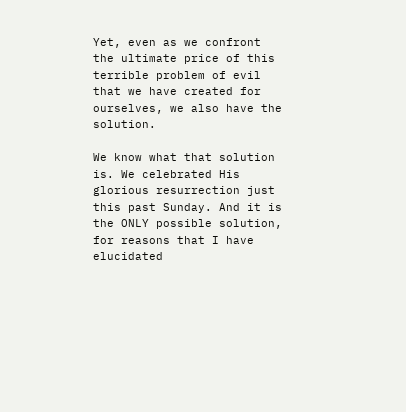Yet, even as we confront the ultimate price of this terrible problem of evil that we have created for ourselves, we also have the solution.

We know what that solution is. We celebrated His glorious resurrection just this past Sunday. And it is the ONLY possible solution, for reasons that I have elucidated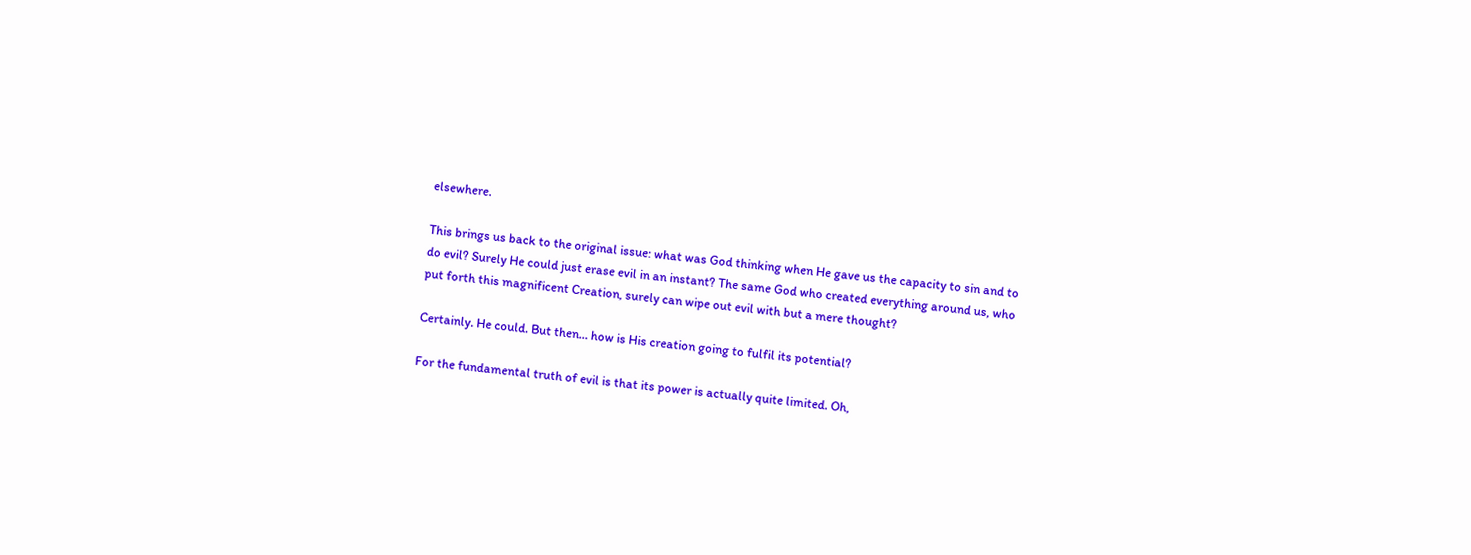elsewhere.

This brings us back to the original issue: what was God thinking when He gave us the capacity to sin and to do evil? Surely He could just erase evil in an instant? The same God who created everything around us, who put forth this magnificent Creation, surely can wipe out evil with but a mere thought?

Certainly. He could. But then… how is His creation going to fulfil its potential?

For the fundamental truth of evil is that its power is actually quite limited. Oh,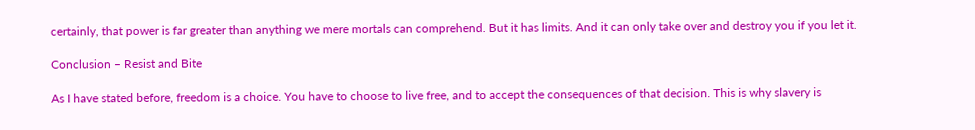certainly, that power is far greater than anything we mere mortals can comprehend. But it has limits. And it can only take over and destroy you if you let it.

Conclusion – Resist and Bite

As I have stated before, freedom is a choice. You have to choose to live free, and to accept the consequences of that decision. This is why slavery is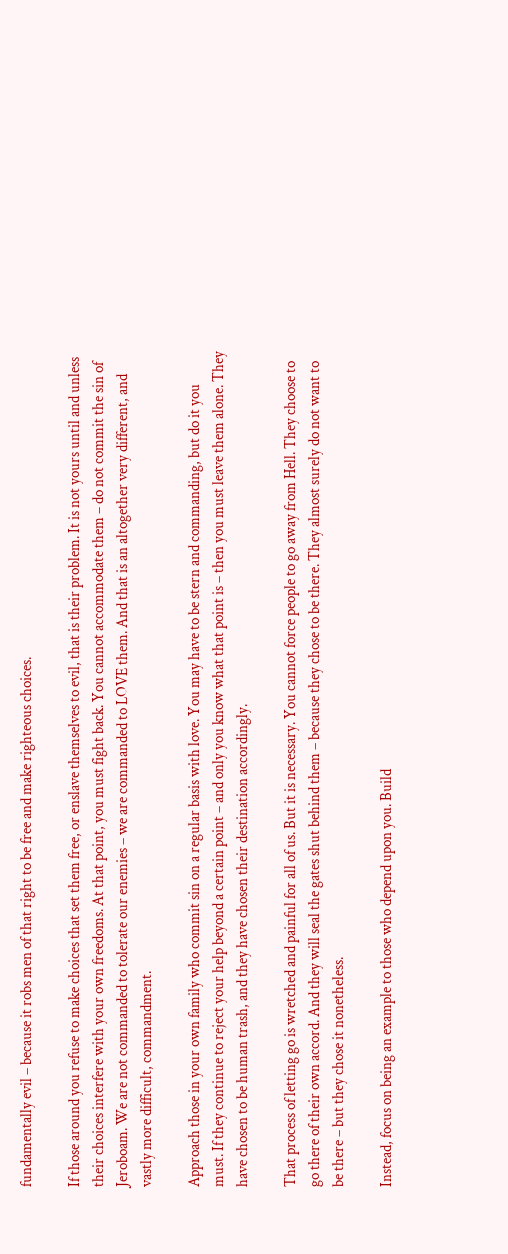fundamentally evil – because it robs men of that right to be free and make righteous choices.

If those around you refuse to make choices that set them free, or enslave themselves to evil, that is their problem. It is not yours until and unless their choices interfere with your own freedoms. At that point, you must fight back. You cannot accommodate them – do not commit the sin of Jeroboam. We are not commanded to tolerate our enemies – we are commanded to LOVE them. And that is an altogether very different, and vastly more difficult, commandment.

Approach those in your own family who commit sin on a regular basis with love. You may have to be stern and commanding, but do it you must. If they continue to reject your help beyond a certain point – and only you know what that point is – then you must leave them alone. They have chosen to be human trash, and they have chosen their destination accordingly.

That process of letting go is wretched and painful for all of us. But it is necessary. You cannot force people to go away from Hell. They choose to go there of their own accord. And they will seal the gates shut behind them – because they chose to be there. They almost surely do not want to be there – but they chose it nonetheless.

Instead, focus on being an example to those who depend upon you. Build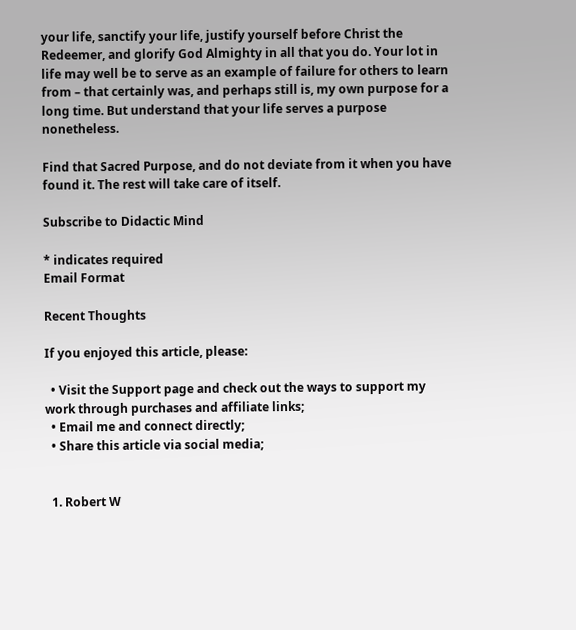your life, sanctify your life, justify yourself before Christ the Redeemer, and glorify God Almighty in all that you do. Your lot in life may well be to serve as an example of failure for others to learn from – that certainly was, and perhaps still is, my own purpose for a long time. But understand that your life serves a purpose nonetheless.

Find that Sacred Purpose, and do not deviate from it when you have found it. The rest will take care of itself.

Subscribe to Didactic Mind

* indicates required
Email Format

Recent Thoughts

If you enjoyed this article, please:

  • Visit the Support page and check out the ways to support my work through purchases and affiliate links;
  • Email me and connect directly;
  • Share this article via social media;


  1. Robert W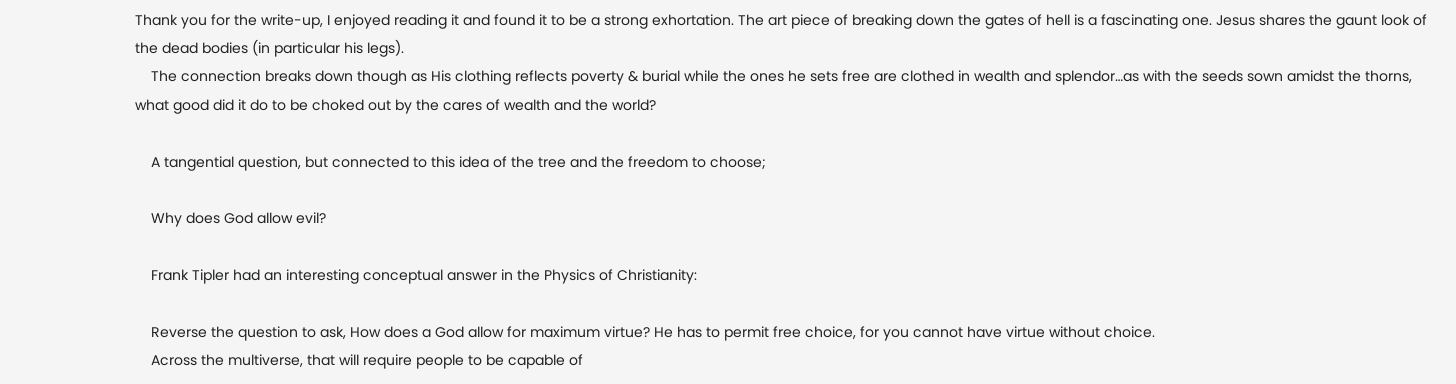Thank you for the write-up, I enjoyed reading it and found it to be a strong exhortation. The art piece of breaking down the gates of hell is a fascinating one. Jesus shares the gaunt look of the dead bodies (in particular his legs).
    The connection breaks down though as His clothing reflects poverty & burial while the ones he sets free are clothed in wealth and splendor…as with the seeds sown amidst the thorns, what good did it do to be choked out by the cares of wealth and the world?

    A tangential question, but connected to this idea of the tree and the freedom to choose;

    Why does God allow evil?

    Frank Tipler had an interesting conceptual answer in the Physics of Christianity:

    Reverse the question to ask, How does a God allow for maximum virtue? He has to permit free choice, for you cannot have virtue without choice.
    Across the multiverse, that will require people to be capable of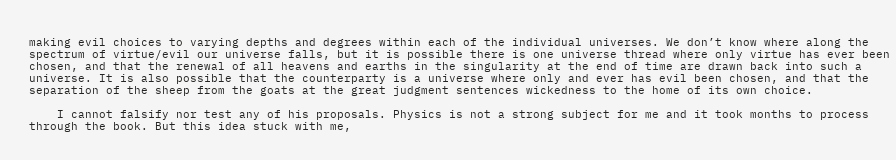making evil choices to varying depths and degrees within each of the individual universes. We don’t know where along the spectrum of virtue/evil our universe falls, but it is possible there is one universe thread where only virtue has ever been chosen, and that the renewal of all heavens and earths in the singularity at the end of time are drawn back into such a universe. It is also possible that the counterparty is a universe where only and ever has evil been chosen, and that the separation of the sheep from the goats at the great judgment sentences wickedness to the home of its own choice.

    I cannot falsify nor test any of his proposals. Physics is not a strong subject for me and it took months to process through the book. But this idea stuck with me,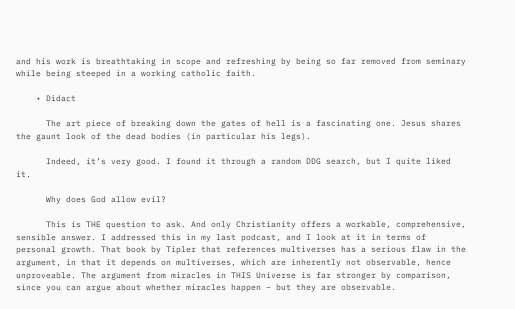and his work is breathtaking in scope and refreshing by being so far removed from seminary while being steeped in a working catholic faith.

    • Didact

      The art piece of breaking down the gates of hell is a fascinating one. Jesus shares the gaunt look of the dead bodies (in particular his legs).

      Indeed, it’s very good. I found it through a random DDG search, but I quite liked it.

      Why does God allow evil?

      This is THE question to ask. And only Christianity offers a workable, comprehensive, sensible answer. I addressed this in my last podcast, and I look at it in terms of personal growth. That book by Tipler that references multiverses has a serious flaw in the argument, in that it depends on multiverses, which are inherently not observable, hence unproveable. The argument from miracles in THIS Universe is far stronger by comparison, since you can argue about whether miracles happen – but they are observable.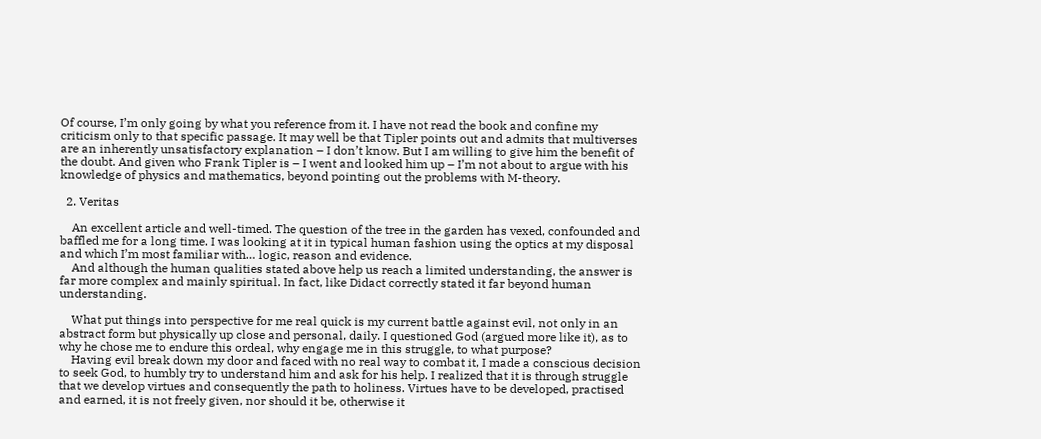Of course, I’m only going by what you reference from it. I have not read the book and confine my criticism only to that specific passage. It may well be that Tipler points out and admits that multiverses are an inherently unsatisfactory explanation – I don’t know. But I am willing to give him the benefit of the doubt. And given who Frank Tipler is – I went and looked him up – I’m not about to argue with his knowledge of physics and mathematics, beyond pointing out the problems with M-theory.

  2. Veritas

    An excellent article and well-timed. The question of the tree in the garden has vexed, confounded and baffled me for a long time. I was looking at it in typical human fashion using the optics at my disposal and which I’m most familiar with… logic, reason and evidence.
    And although the human qualities stated above help us reach a limited understanding, the answer is far more complex and mainly spiritual. In fact, like Didact correctly stated it far beyond human understanding.

    What put things into perspective for me real quick is my current battle against evil, not only in an abstract form but physically up close and personal, daily. I questioned God (argued more like it), as to why he chose me to endure this ordeal, why engage me in this struggle, to what purpose?
    Having evil break down my door and faced with no real way to combat it, I made a conscious decision to seek God, to humbly try to understand him and ask for his help. I realized that it is through struggle that we develop virtues and consequently the path to holiness. Virtues have to be developed, practised and earned, it is not freely given, nor should it be, otherwise it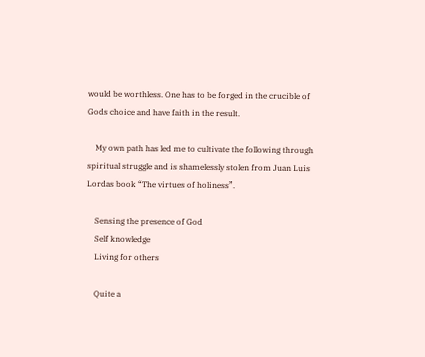would be worthless. One has to be forged in the crucible of Gods choice and have faith in the result.

    My own path has led me to cultivate the following through spiritual struggle and is shamelessly stolen from Juan Luis Lordas book “The virtues of holiness”.

    Sensing the presence of God
    Self knowledge
    Living for others

    Quite a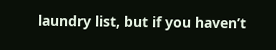laundry list, but if you haven’t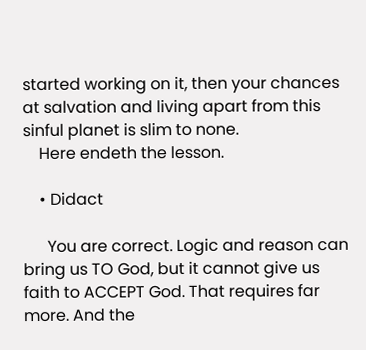started working on it, then your chances at salvation and living apart from this sinful planet is slim to none.
    Here endeth the lesson.

    • Didact

      You are correct. Logic and reason can bring us TO God, but it cannot give us faith to ACCEPT God. That requires far more. And the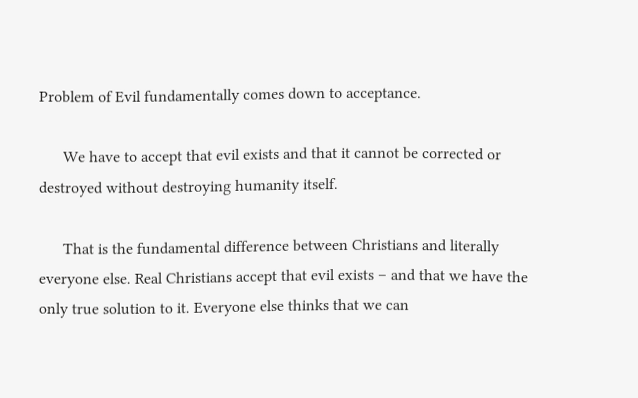Problem of Evil fundamentally comes down to acceptance.

      We have to accept that evil exists and that it cannot be corrected or destroyed without destroying humanity itself.

      That is the fundamental difference between Christians and literally everyone else. Real Christians accept that evil exists – and that we have the only true solution to it. Everyone else thinks that we can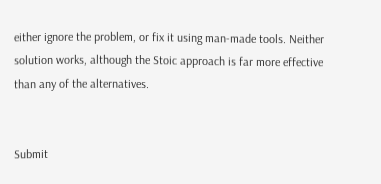either ignore the problem, or fix it using man-made tools. Neither solution works, although the Stoic approach is far more effective than any of the alternatives.


Submit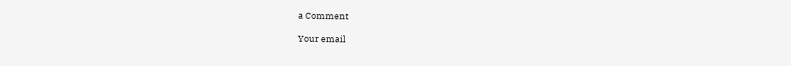a Comment

Your email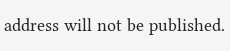address will not be published.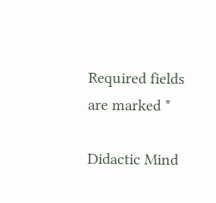Required fields are marked *

Didactic Mind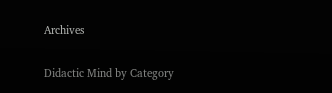Archives

Didactic Mind by Category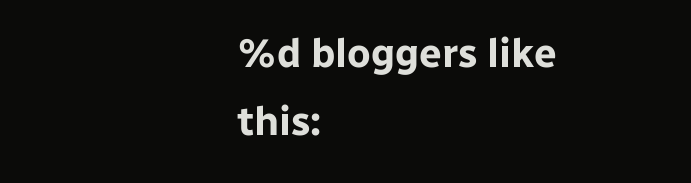%d bloggers like this: